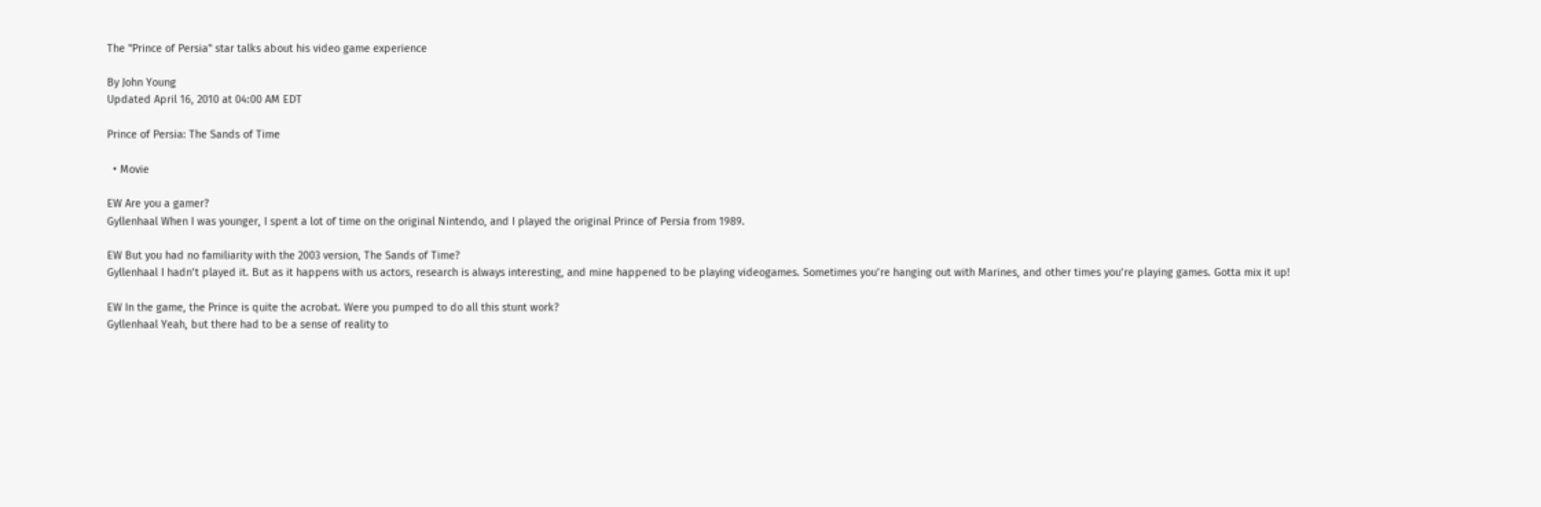The ''Prince of Persia'' star talks about his video game experience

By John Young
Updated April 16, 2010 at 04:00 AM EDT

Prince of Persia: The Sands of Time

  • Movie

EW Are you a gamer?
Gyllenhaal When I was younger, I spent a lot of time on the original Nintendo, and I played the original Prince of Persia from 1989.

EW But you had no familiarity with the 2003 version, The Sands of Time?
Gyllenhaal I hadn’t played it. But as it happens with us actors, research is always interesting, and mine happened to be playing videogames. Sometimes you’re hanging out with Marines, and other times you’re playing games. Gotta mix it up!

EW In the game, the Prince is quite the acrobat. Were you pumped to do all this stunt work?
Gyllenhaal Yeah, but there had to be a sense of reality to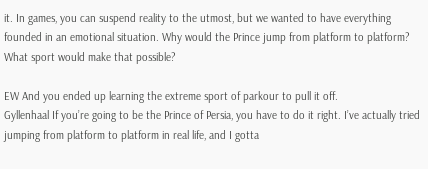it. In games, you can suspend reality to the utmost, but we wanted to have everything founded in an emotional situation. Why would the Prince jump from platform to platform? What sport would make that possible?

EW And you ended up learning the extreme sport of parkour to pull it off.
Gyllenhaal If you’re going to be the Prince of Persia, you have to do it right. I’ve actually tried jumping from platform to platform in real life, and I gotta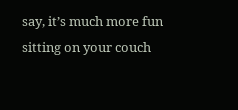say, it’s much more fun sitting on your couch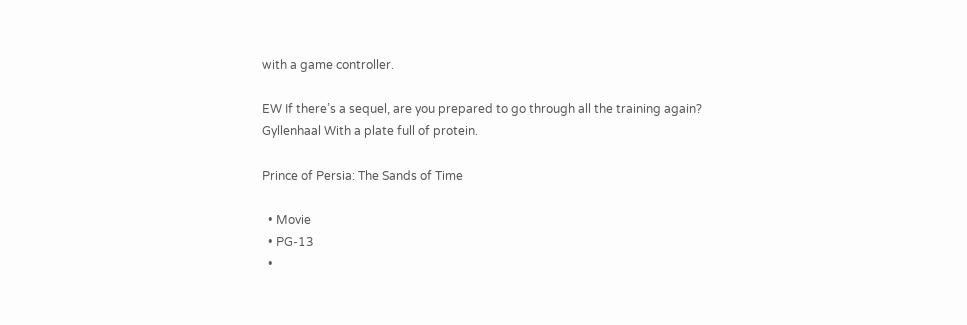with a game controller.

EW If there’s a sequel, are you prepared to go through all the training again?
Gyllenhaal With a plate full of protein.

Prince of Persia: The Sands of Time

  • Movie
  • PG-13
  •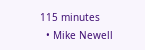115 minutes
  • Mike Newell